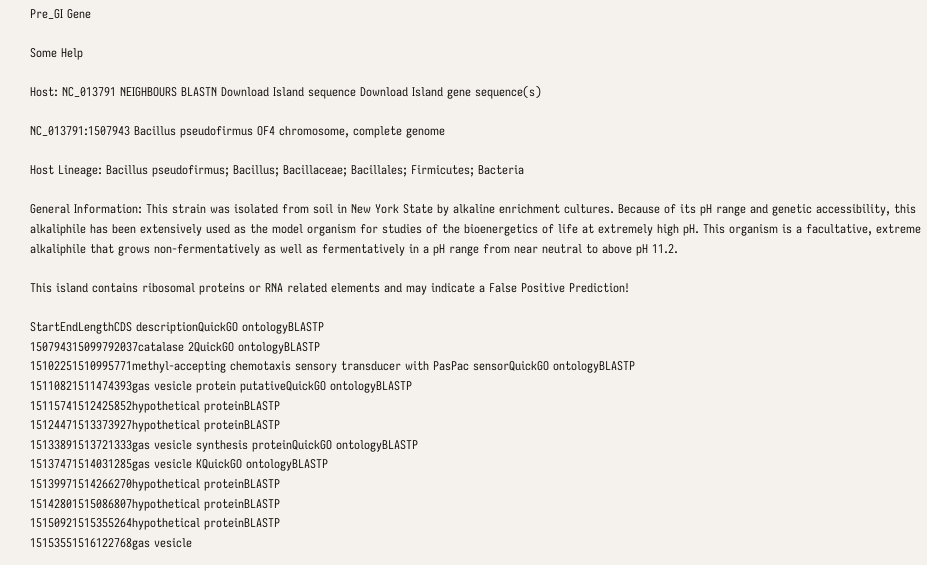Pre_GI Gene

Some Help

Host: NC_013791 NEIGHBOURS BLASTN Download Island sequence Download Island gene sequence(s)

NC_013791:1507943 Bacillus pseudofirmus OF4 chromosome, complete genome

Host Lineage: Bacillus pseudofirmus; Bacillus; Bacillaceae; Bacillales; Firmicutes; Bacteria

General Information: This strain was isolated from soil in New York State by alkaline enrichment cultures. Because of its pH range and genetic accessibility, this alkaliphile has been extensively used as the model organism for studies of the bioenergetics of life at extremely high pH. This organism is a facultative, extreme alkaliphile that grows non-fermentatively as well as fermentatively in a pH range from near neutral to above pH 11.2.

This island contains ribosomal proteins or RNA related elements and may indicate a False Positive Prediction!

StartEndLengthCDS descriptionQuickGO ontologyBLASTP
150794315099792037catalase 2QuickGO ontologyBLASTP
15102251510995771methyl-accepting chemotaxis sensory transducer with PasPac sensorQuickGO ontologyBLASTP
15110821511474393gas vesicle protein putativeQuickGO ontologyBLASTP
15115741512425852hypothetical proteinBLASTP
15124471513373927hypothetical proteinBLASTP
15133891513721333gas vesicle synthesis proteinQuickGO ontologyBLASTP
15137471514031285gas vesicle KQuickGO ontologyBLASTP
15139971514266270hypothetical proteinBLASTP
15142801515086807hypothetical proteinBLASTP
15150921515355264hypothetical proteinBLASTP
15153551516122768gas vesicle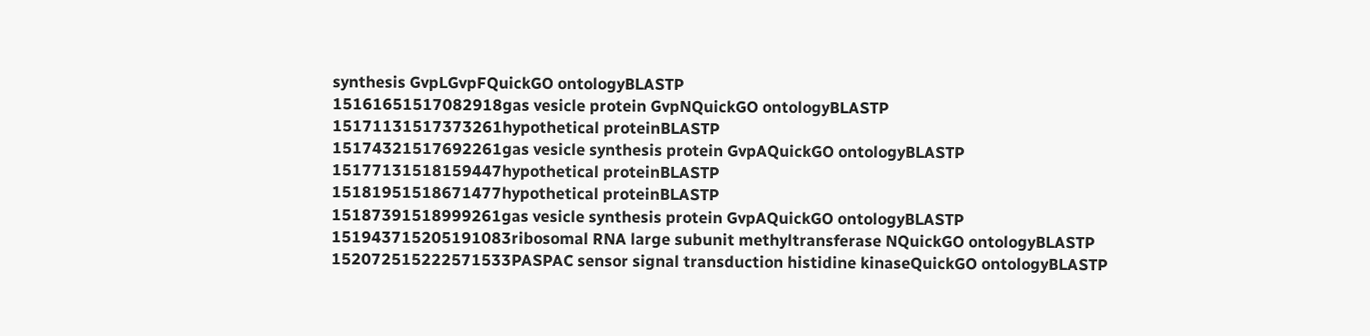synthesis GvpLGvpFQuickGO ontologyBLASTP
15161651517082918gas vesicle protein GvpNQuickGO ontologyBLASTP
15171131517373261hypothetical proteinBLASTP
15174321517692261gas vesicle synthesis protein GvpAQuickGO ontologyBLASTP
15177131518159447hypothetical proteinBLASTP
15181951518671477hypothetical proteinBLASTP
15187391518999261gas vesicle synthesis protein GvpAQuickGO ontologyBLASTP
151943715205191083ribosomal RNA large subunit methyltransferase NQuickGO ontologyBLASTP
152072515222571533PASPAC sensor signal transduction histidine kinaseQuickGO ontologyBLASTP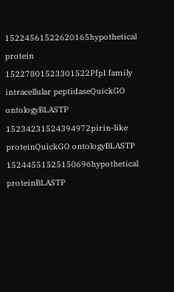15224561522620165hypothetical protein
15227801523301522PfpI family intracellular peptidaseQuickGO ontologyBLASTP
15234231524394972pirin-like proteinQuickGO ontologyBLASTP
15244551525150696hypothetical proteinBLASTP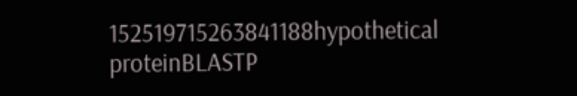152519715263841188hypothetical proteinBLASTP